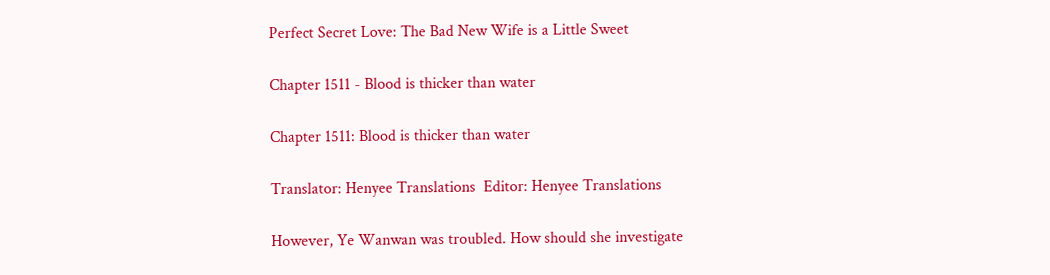Perfect Secret Love: The Bad New Wife is a Little Sweet

Chapter 1511 - Blood is thicker than water

Chapter 1511: Blood is thicker than water

Translator: Henyee Translations  Editor: Henyee Translations

However, Ye Wanwan was troubled. How should she investigate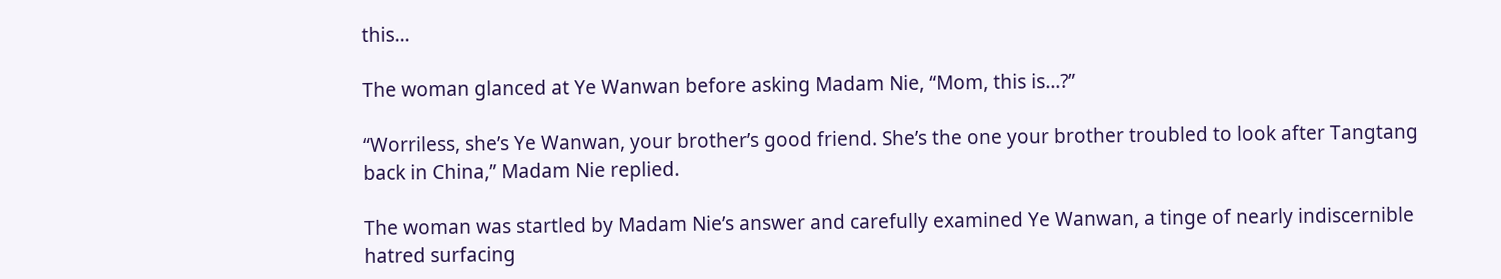this…

The woman glanced at Ye Wanwan before asking Madam Nie, “Mom, this is…?”

“Worriless, she’s Ye Wanwan, your brother’s good friend. She’s the one your brother troubled to look after Tangtang back in China,” Madam Nie replied.

The woman was startled by Madam Nie’s answer and carefully examined Ye Wanwan, a tinge of nearly indiscernible hatred surfacing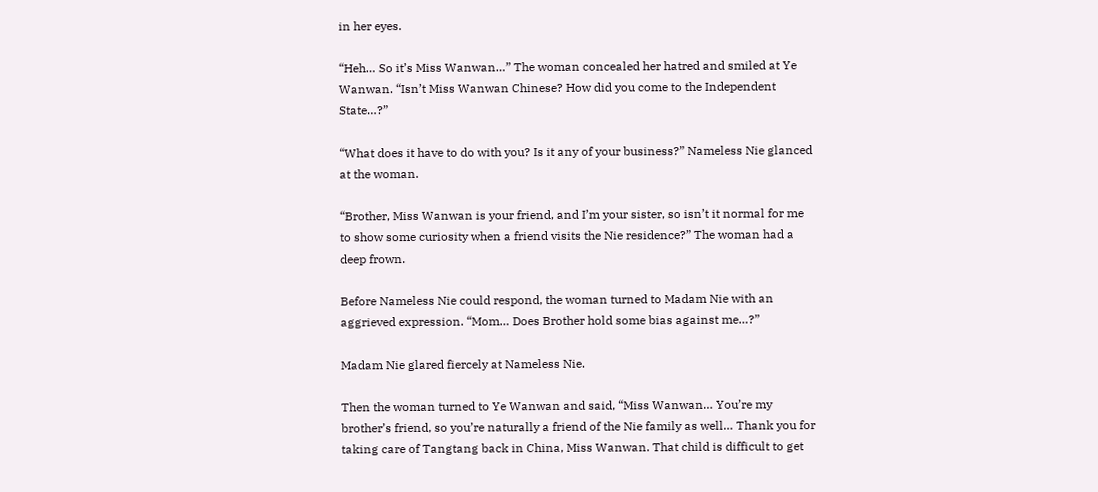in her eyes.

“Heh… So it’s Miss Wanwan…” The woman concealed her hatred and smiled at Ye Wanwan. “Isn’t Miss Wanwan Chinese? How did you come to the Independent State…?”

“What does it have to do with you? Is it any of your business?” Nameless Nie glanced at the woman.

“Brother, Miss Wanwan is your friend, and I’m your sister, so isn’t it normal for me to show some curiosity when a friend visits the Nie residence?” The woman had a deep frown.

Before Nameless Nie could respond, the woman turned to Madam Nie with an aggrieved expression. “Mom… Does Brother hold some bias against me…?”

Madam Nie glared fiercely at Nameless Nie.

Then the woman turned to Ye Wanwan and said, “Miss Wanwan… You’re my brother’s friend, so you’re naturally a friend of the Nie family as well… Thank you for taking care of Tangtang back in China, Miss Wanwan. That child is difficult to get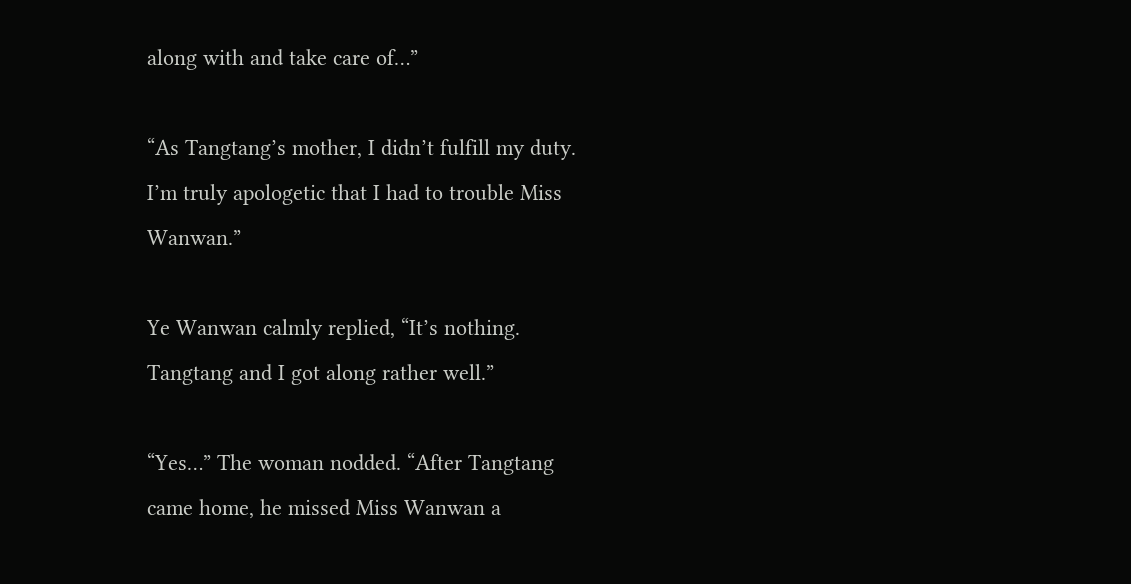along with and take care of…”

“As Tangtang’s mother, I didn’t fulfill my duty. I’m truly apologetic that I had to trouble Miss Wanwan.”

Ye Wanwan calmly replied, “It’s nothing. Tangtang and I got along rather well.”

“Yes…” The woman nodded. “After Tangtang came home, he missed Miss Wanwan a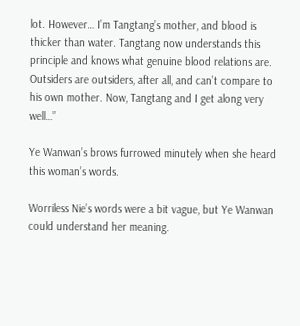lot. However… I’m Tangtang’s mother, and blood is thicker than water. Tangtang now understands this principle and knows what genuine blood relations are. Outsiders are outsiders, after all, and can’t compare to his own mother. Now, Tangtang and I get along very well…”

Ye Wanwan’s brows furrowed minutely when she heard this woman’s words.

Worriless Nie’s words were a bit vague, but Ye Wanwan could understand her meaning.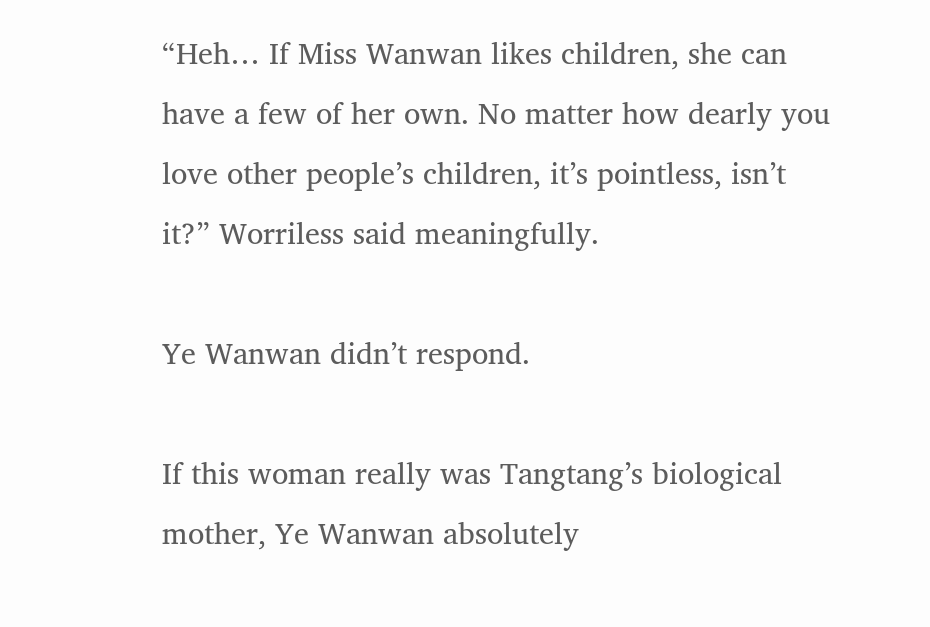“Heh… If Miss Wanwan likes children, she can have a few of her own. No matter how dearly you love other people’s children, it’s pointless, isn’t it?” Worriless said meaningfully.

Ye Wanwan didn’t respond.

If this woman really was Tangtang’s biological mother, Ye Wanwan absolutely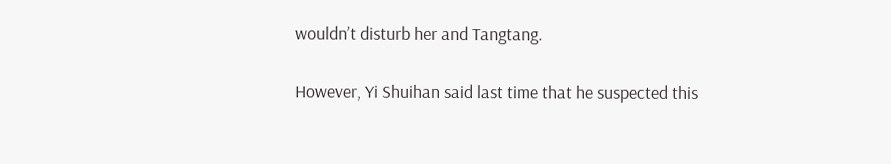wouldn’t disturb her and Tangtang.

However, Yi Shuihan said last time that he suspected this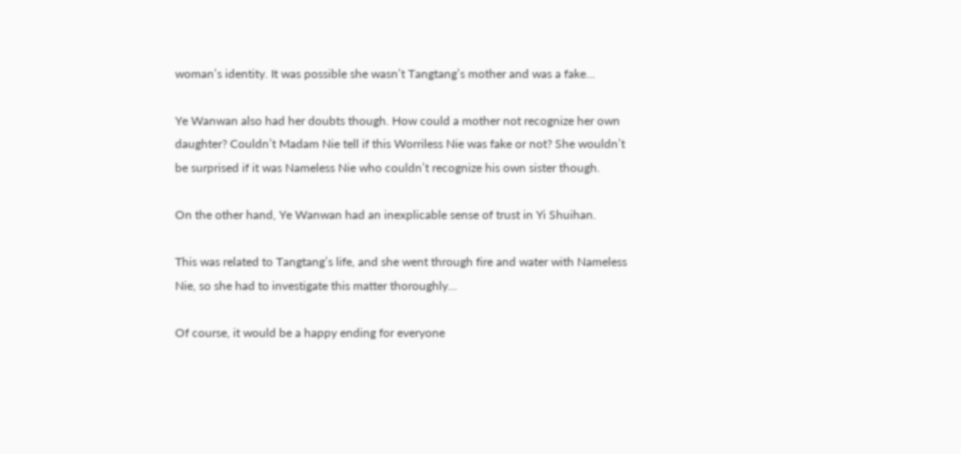woman’s identity. It was possible she wasn’t Tangtang’s mother and was a fake…

Ye Wanwan also had her doubts though. How could a mother not recognize her own daughter? Couldn’t Madam Nie tell if this Worriless Nie was fake or not? She wouldn’t be surprised if it was Nameless Nie who couldn’t recognize his own sister though.

On the other hand, Ye Wanwan had an inexplicable sense of trust in Yi Shuihan.

This was related to Tangtang’s life, and she went through fire and water with Nameless Nie, so she had to investigate this matter thoroughly…

Of course, it would be a happy ending for everyone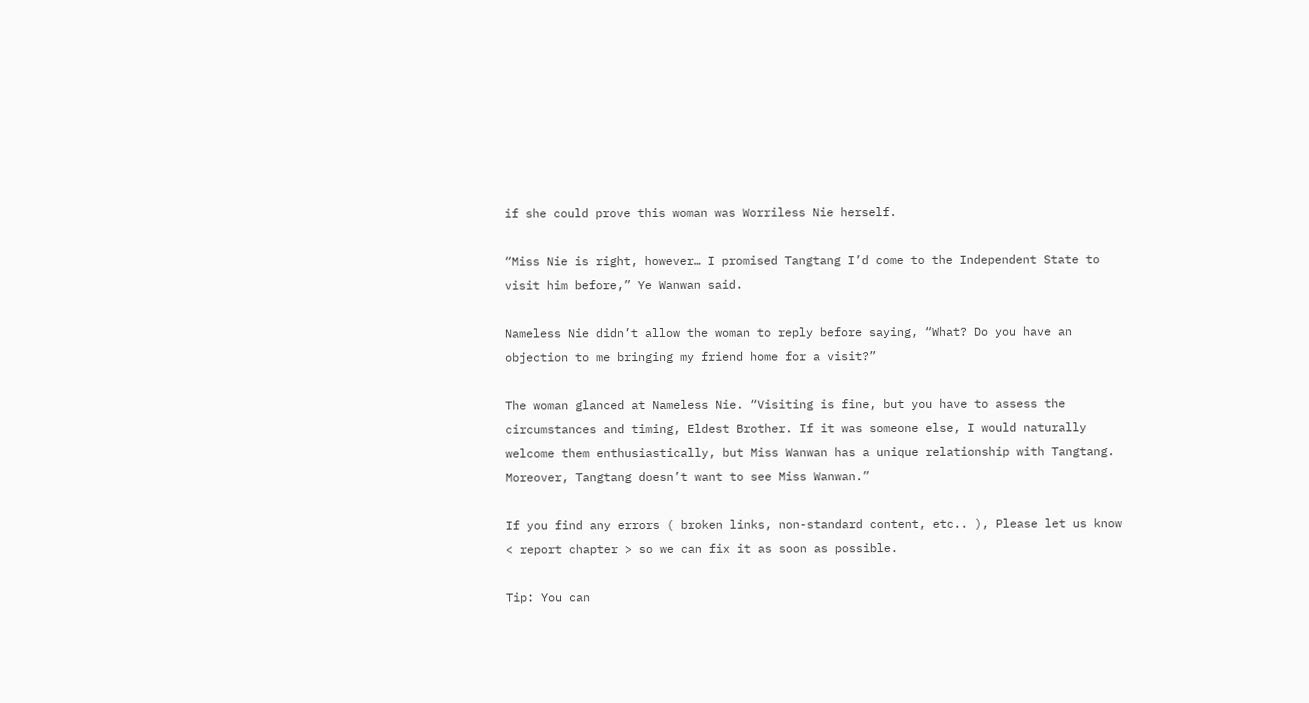if she could prove this woman was Worriless Nie herself.

“Miss Nie is right, however… I promised Tangtang I’d come to the Independent State to visit him before,” Ye Wanwan said.

Nameless Nie didn’t allow the woman to reply before saying, “What? Do you have an objection to me bringing my friend home for a visit?”

The woman glanced at Nameless Nie. “Visiting is fine, but you have to assess the circumstances and timing, Eldest Brother. If it was someone else, I would naturally welcome them enthusiastically, but Miss Wanwan has a unique relationship with Tangtang. Moreover, Tangtang doesn’t want to see Miss Wanwan.”

If you find any errors ( broken links, non-standard content, etc.. ), Please let us know < report chapter > so we can fix it as soon as possible.

Tip: You can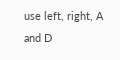use left, right, A and D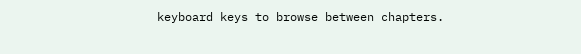keyboard keys to browse between chapters.